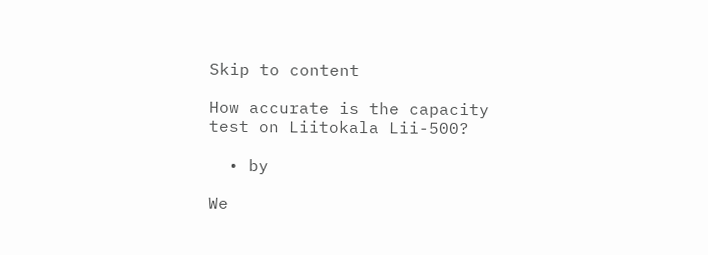Skip to content

How accurate is the capacity test on Liitokala Lii-500?

  • by

We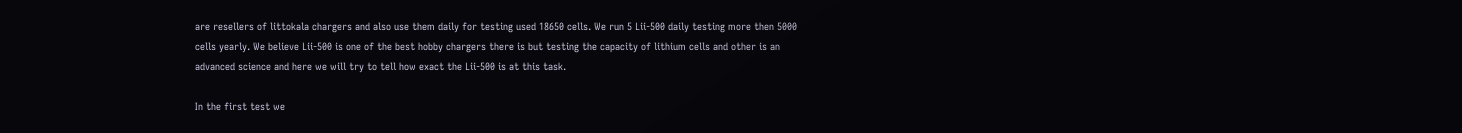are resellers of littokala chargers and also use them daily for testing used 18650 cells. We run 5 Lii-500 daily testing more then 5000 cells yearly. We believe Lii-500 is one of the best hobby chargers there is but testing the capacity of lithium cells and other is an advanced science and here we will try to tell how exact the Lii-500 is at this task.

In the first test we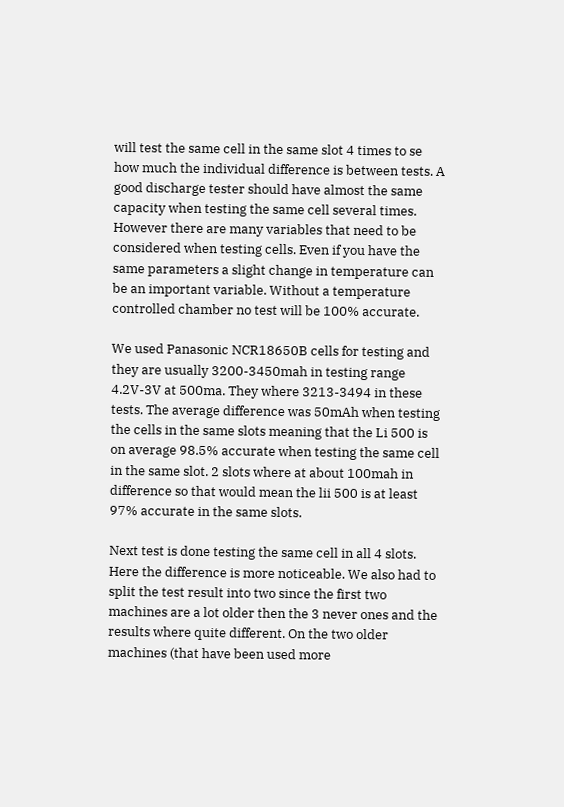will test the same cell in the same slot 4 times to se how much the individual difference is between tests. A good discharge tester should have almost the same capacity when testing the same cell several times. However there are many variables that need to be considered when testing cells. Even if you have the same parameters a slight change in temperature can be an important variable. Without a temperature controlled chamber no test will be 100% accurate.

We used Panasonic NCR18650B cells for testing and they are usually 3200-3450mah in testing range 4.2V-3V at 500ma. They where 3213-3494 in these tests. The average difference was 50mAh when testing the cells in the same slots meaning that the Li 500 is on average 98.5% accurate when testing the same cell in the same slot. 2 slots where at about 100mah in difference so that would mean the lii 500 is at least 97% accurate in the same slots.

Next test is done testing the same cell in all 4 slots. Here the difference is more noticeable. We also had to split the test result into two since the first two machines are a lot older then the 3 never ones and the results where quite different. On the two older machines (that have been used more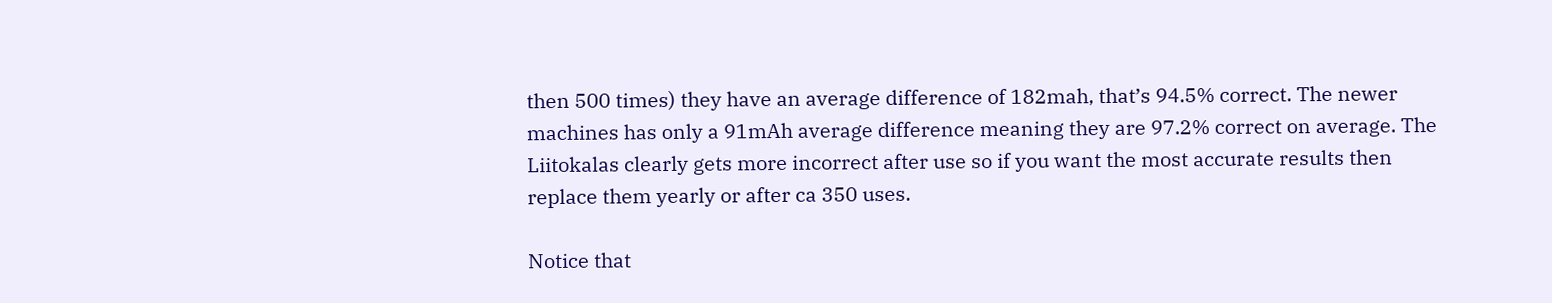then 500 times) they have an average difference of 182mah, that’s 94.5% correct. The newer machines has only a 91mAh average difference meaning they are 97.2% correct on average. The Liitokalas clearly gets more incorrect after use so if you want the most accurate results then replace them yearly or after ca 350 uses.

Notice that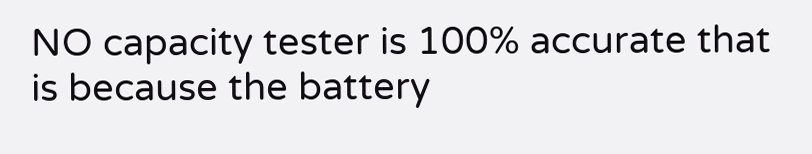NO capacity tester is 100% accurate that is because the battery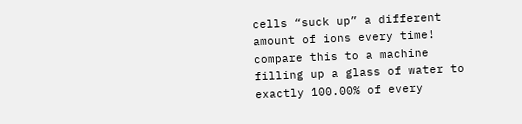cells “suck up” a different amount of ions every time! compare this to a machine filling up a glass of water to exactly 100.00% of every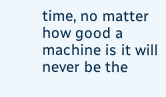time, no matter how good a machine is it will never be the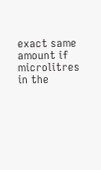exact same amount if microlitres in the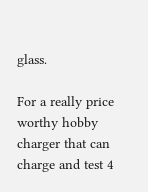glass.

For a really price worthy hobby charger that can charge and test 4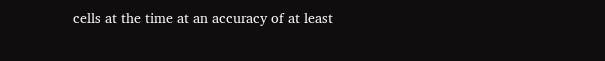cells at the time at an accuracy of at least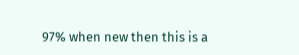97% when new then this is a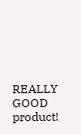REALLY GOOD product!